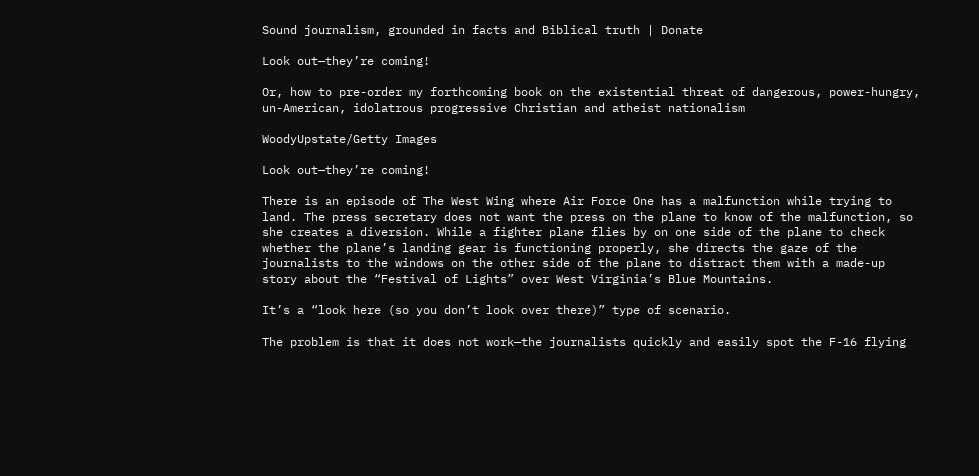Sound journalism, grounded in facts and Biblical truth | Donate

Look out—they’re coming!

Or, how to pre-order my forthcoming book on the existential threat of dangerous, power-hungry, un-American, idolatrous progressive Christian and atheist nationalism

WoodyUpstate/Getty Images

Look out—they’re coming!

There is an episode of The West Wing where Air Force One has a malfunction while trying to land. The press secretary does not want the press on the plane to know of the malfunction, so she creates a diversion. While a fighter plane flies by on one side of the plane to check whether the plane’s landing gear is functioning properly, she directs the gaze of the journalists to the windows on the other side of the plane to distract them with a made-up story about the “Festival of Lights” over West Virginia’s Blue Mountains.

It’s a “look here (so you don’t look over there)” type of scenario.

The problem is that it does not work—the journalists quickly and easily spot the F-16 flying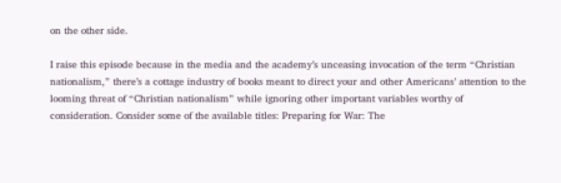on the other side.

I raise this episode because in the media and the academy’s unceasing invocation of the term “Christian nationalism,” there’s a cottage industry of books meant to direct your and other Americans’ attention to the looming threat of “Christian nationalism” while ignoring other important variables worthy of consideration. Consider some of the available titles: Preparing for War: The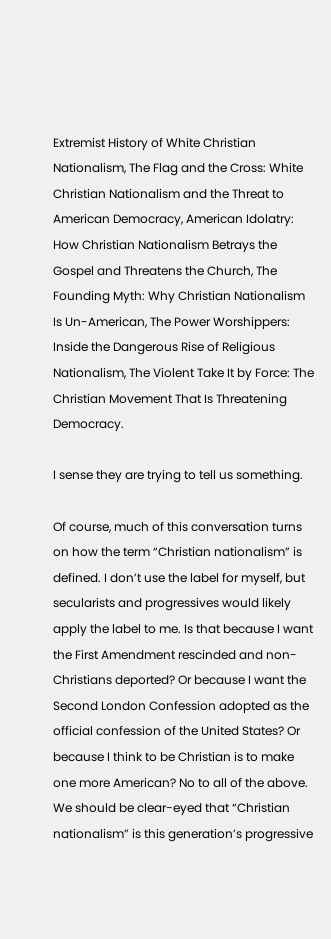Extremist History of White Christian Nationalism, The Flag and the Cross: White Christian Nationalism and the Threat to American Democracy, American Idolatry: How Christian Nationalism Betrays the Gospel and Threatens the Church, The Founding Myth: Why Christian Nationalism Is Un-American, The Power Worshippers: Inside the Dangerous Rise of Religious Nationalism, The Violent Take It by Force: The Christian Movement That Is Threatening Democracy.

I sense they are trying to tell us something.

Of course, much of this conversation turns on how the term “Christian nationalism” is defined. I don’t use the label for myself, but secularists and progressives would likely apply the label to me. Is that because I want the First Amendment rescinded and non-Christians deported? Or because I want the Second London Confession adopted as the official confession of the United States? Or because I think to be Christian is to make one more American? No to all of the above. We should be clear-eyed that “Christian nationalism” is this generation’s progressive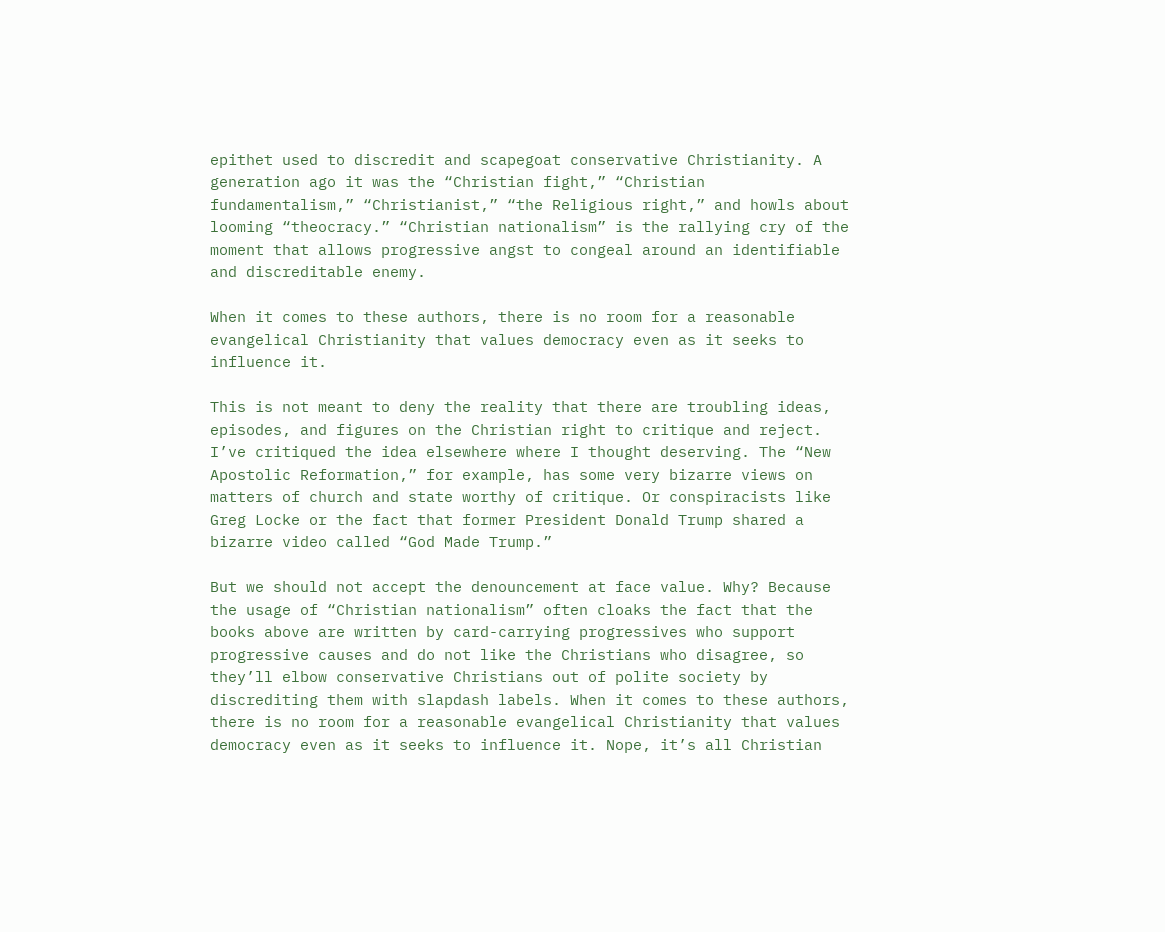epithet used to discredit and scapegoat conservative Christianity. A generation ago it was the “Christian fight,” “Christian fundamentalism,” “Christianist,” “the Religious right,” and howls about looming “theocracy.” “Christian nationalism” is the rallying cry of the moment that allows progressive angst to congeal around an identifiable and discreditable enemy.

When it comes to these authors, there is no room for a reasonable evangelical Christianity that values democracy even as it seeks to influence it.

This is not meant to deny the reality that there are troubling ideas, episodes, and figures on the Christian right to critique and reject. I’ve critiqued the idea elsewhere where I thought deserving. The “New Apostolic Reformation,” for example, has some very bizarre views on matters of church and state worthy of critique. Or conspiracists like Greg Locke or the fact that former President Donald Trump shared a bizarre video called “God Made Trump.”

But we should not accept the denouncement at face value. Why? Because the usage of “Christian nationalism” often cloaks the fact that the books above are written by card-carrying progressives who support progressive causes and do not like the Christians who disagree, so they’ll elbow conservative Christians out of polite society by discrediting them with slapdash labels. When it comes to these authors, there is no room for a reasonable evangelical Christianity that values democracy even as it seeks to influence it. Nope, it’s all Christian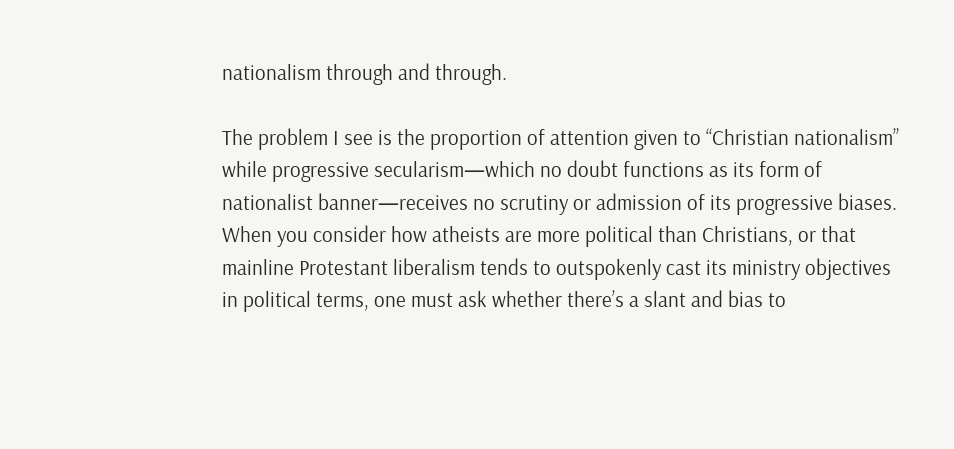nationalism through and through.

The problem I see is the proportion of attention given to “Christian nationalism” while progressive secularism—which no doubt functions as its form of nationalist banner—receives no scrutiny or admission of its progressive biases. When you consider how atheists are more political than Christians, or that mainline Protestant liberalism tends to outspokenly cast its ministry objectives in political terms, one must ask whether there’s a slant and bias to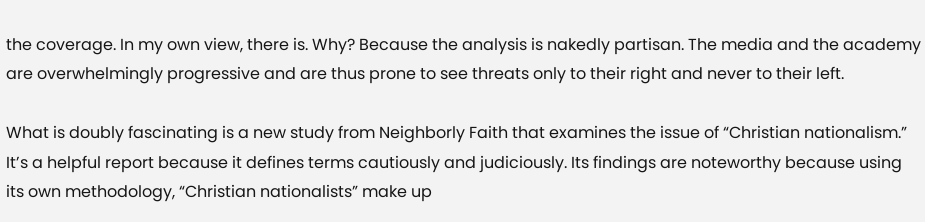the coverage. In my own view, there is. Why? Because the analysis is nakedly partisan. The media and the academy are overwhelmingly progressive and are thus prone to see threats only to their right and never to their left.

What is doubly fascinating is a new study from Neighborly Faith that examines the issue of “Christian nationalism.” It’s a helpful report because it defines terms cautiously and judiciously. Its findings are noteworthy because using its own methodology, “Christian nationalists” make up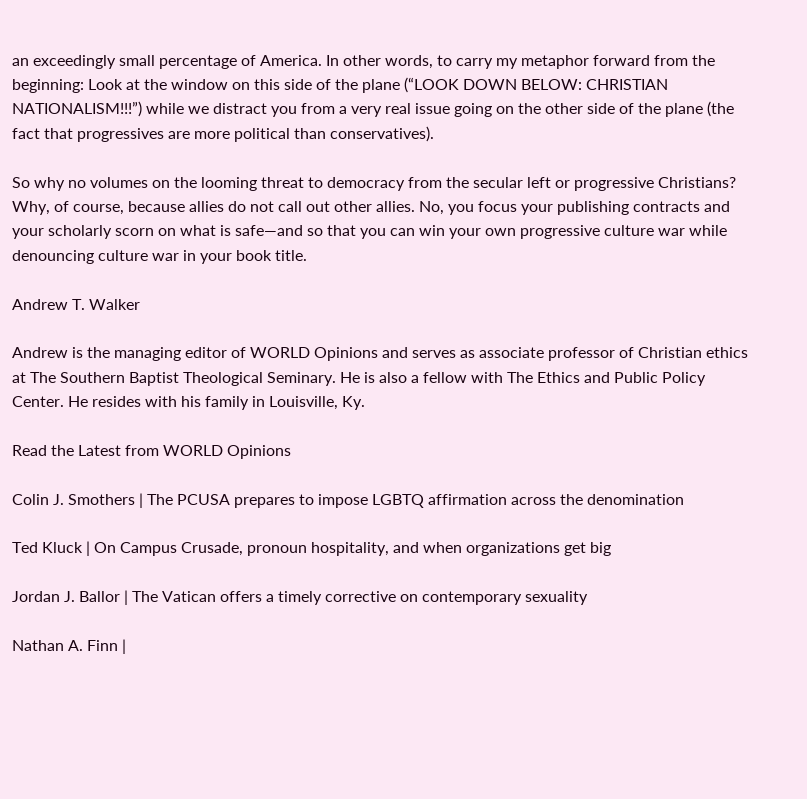an exceedingly small percentage of America. In other words, to carry my metaphor forward from the beginning: Look at the window on this side of the plane (“LOOK DOWN BELOW: CHRISTIAN NATIONALISM!!!”) while we distract you from a very real issue going on the other side of the plane (the fact that progressives are more political than conservatives).

So why no volumes on the looming threat to democracy from the secular left or progressive Christians? Why, of course, because allies do not call out other allies. No, you focus your publishing contracts and your scholarly scorn on what is safe—and so that you can win your own progressive culture war while denouncing culture war in your book title.

Andrew T. Walker

Andrew is the managing editor of WORLD Opinions and serves as associate professor of Christian ethics at The Southern Baptist Theological Seminary. He is also a fellow with The Ethics and Public Policy Center. He resides with his family in Louisville, Ky.

Read the Latest from WORLD Opinions

Colin J. Smothers | The PCUSA prepares to impose LGBTQ affirmation across the denomination

Ted Kluck | On Campus Crusade, pronoun hospitality, and when organizations get big

Jordan J. Ballor | The Vatican offers a timely corrective on contemporary sexuality

Nathan A. Finn |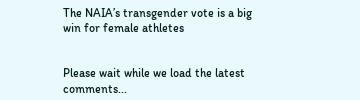The NAIA’s transgender vote is a big win for female athletes


Please wait while we load the latest comments...